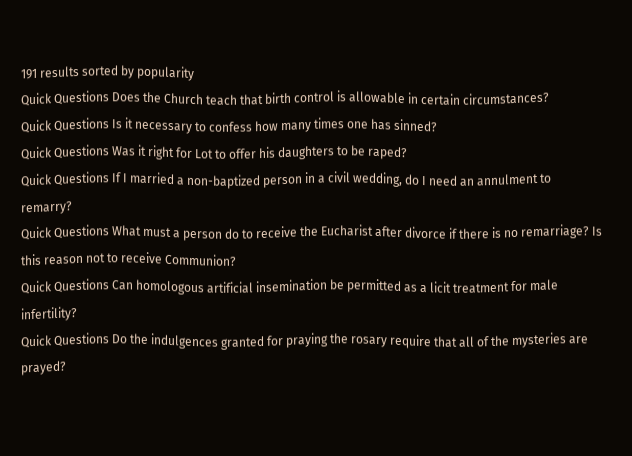191 results sorted by popularity
Quick Questions Does the Church teach that birth control is allowable in certain circumstances?
Quick Questions Is it necessary to confess how many times one has sinned?
Quick Questions Was it right for Lot to offer his daughters to be raped?
Quick Questions If I married a non-baptized person in a civil wedding, do I need an annulment to remarry?
Quick Questions What must a person do to receive the Eucharist after divorce if there is no remarriage? Is this reason not to receive Communion?
Quick Questions Can homologous artificial insemination be permitted as a licit treatment for male infertility?
Quick Questions Do the indulgences granted for praying the rosary require that all of the mysteries are prayed?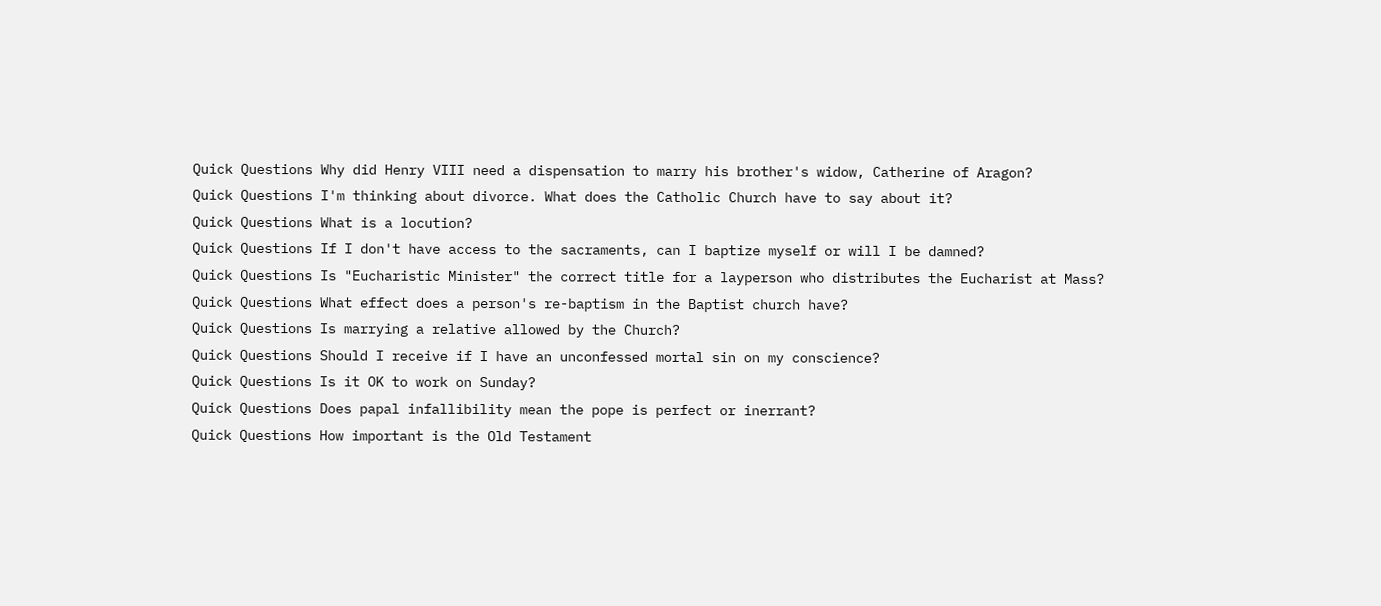Quick Questions Why did Henry VIII need a dispensation to marry his brother's widow, Catherine of Aragon?
Quick Questions I'm thinking about divorce. What does the Catholic Church have to say about it?
Quick Questions What is a locution?
Quick Questions If I don't have access to the sacraments, can I baptize myself or will I be damned?
Quick Questions Is "Eucharistic Minister" the correct title for a layperson who distributes the Eucharist at Mass?
Quick Questions What effect does a person's re-baptism in the Baptist church have?
Quick Questions Is marrying a relative allowed by the Church?
Quick Questions Should I receive if I have an unconfessed mortal sin on my conscience?
Quick Questions Is it OK to work on Sunday?
Quick Questions Does papal infallibility mean the pope is perfect or inerrant?
Quick Questions How important is the Old Testament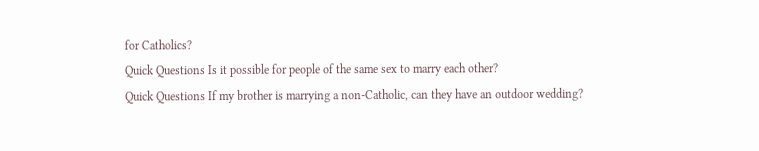for Catholics?
Quick Questions Is it possible for people of the same sex to marry each other?
Quick Questions If my brother is marrying a non-Catholic, can they have an outdoor wedding?